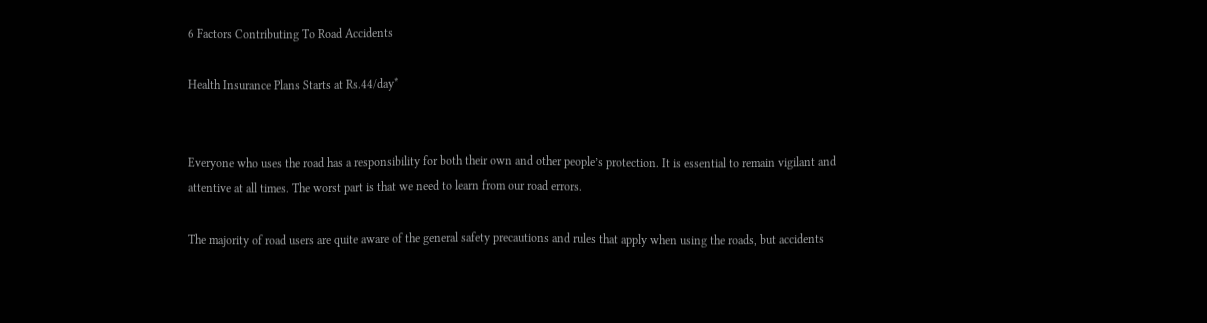6 Factors Contributing To Road Accidents

Health Insurance Plans Starts at Rs.44/day*


Everyone who uses the road has a responsibility for both their own and other people’s protection. It is essential to remain vigilant and attentive at all times. The worst part is that we need to learn from our road errors.

The majority of road users are quite aware of the general safety precautions and rules that apply when using the roads, but accidents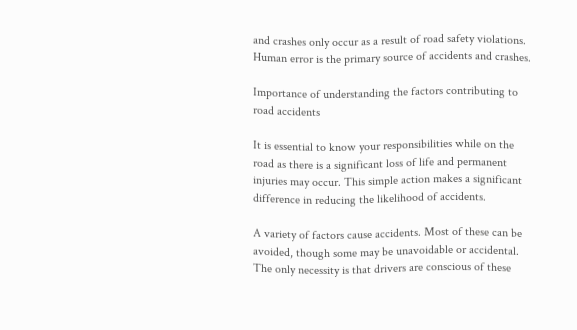and crashes only occur as a result of road safety violations. Human error is the primary source of accidents and crashes.

Importance of understanding the factors contributing to road accidents

It is essential to know your responsibilities while on the road as there is a significant loss of life and permanent injuries may occur. This simple action makes a significant difference in reducing the likelihood of accidents.

A variety of factors cause accidents. Most of these can be avoided, though some may be unavoidable or accidental. The only necessity is that drivers are conscious of these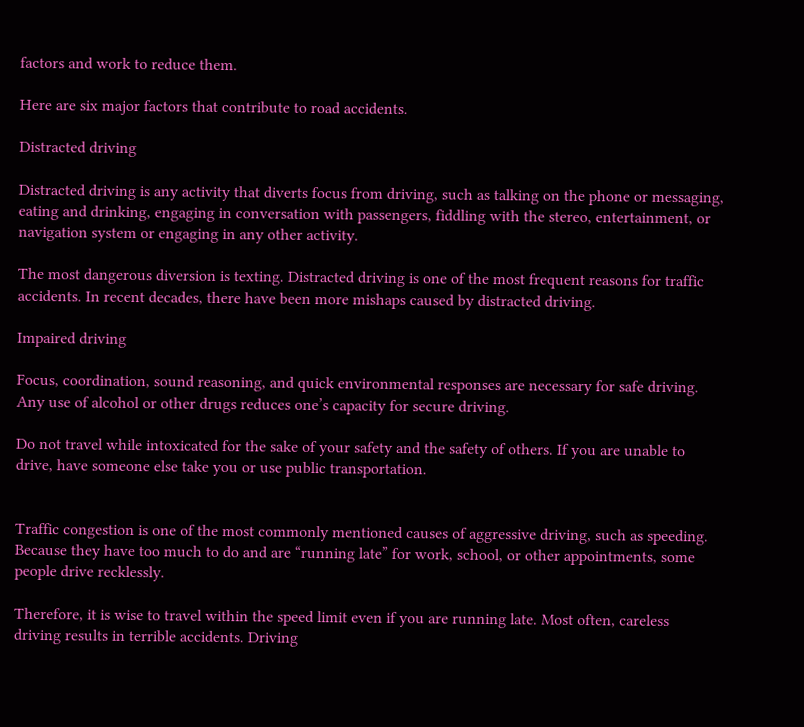factors and work to reduce them.

Here are six major factors that contribute to road accidents.

Distracted driving

Distracted driving is any activity that diverts focus from driving, such as talking on the phone or messaging, eating and drinking, engaging in conversation with passengers, fiddling with the stereo, entertainment, or navigation system or engaging in any other activity.

The most dangerous diversion is texting. Distracted driving is one of the most frequent reasons for traffic accidents. In recent decades, there have been more mishaps caused by distracted driving.

Impaired driving

Focus, coordination, sound reasoning, and quick environmental responses are necessary for safe driving. Any use of alcohol or other drugs reduces one’s capacity for secure driving.

Do not travel while intoxicated for the sake of your safety and the safety of others. If you are unable to drive, have someone else take you or use public transportation.


Traffic congestion is one of the most commonly mentioned causes of aggressive driving, such as speeding. Because they have too much to do and are “running late” for work, school, or other appointments, some people drive recklessly.

Therefore, it is wise to travel within the speed limit even if you are running late. Most often, careless driving results in terrible accidents. Driving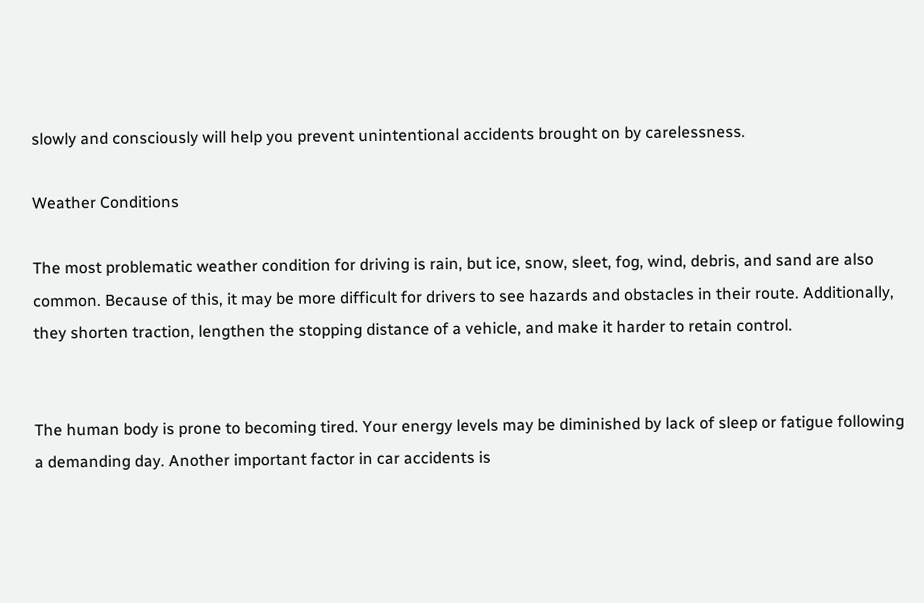slowly and consciously will help you prevent unintentional accidents brought on by carelessness.

Weather Conditions

The most problematic weather condition for driving is rain, but ice, snow, sleet, fog, wind, debris, and sand are also common. Because of this, it may be more difficult for drivers to see hazards and obstacles in their route. Additionally, they shorten traction, lengthen the stopping distance of a vehicle, and make it harder to retain control.


The human body is prone to becoming tired. Your energy levels may be diminished by lack of sleep or fatigue following a demanding day. Another important factor in car accidents is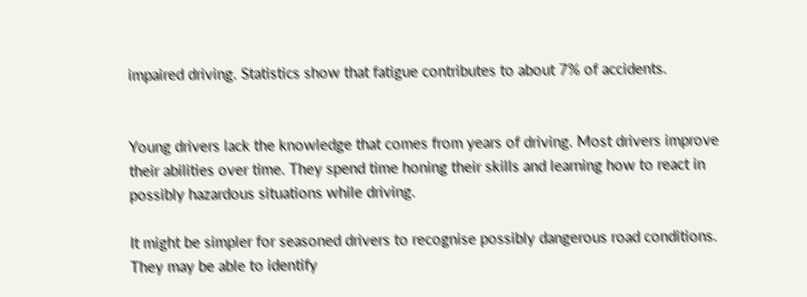impaired driving. Statistics show that fatigue contributes to about 7% of accidents.


Young drivers lack the knowledge that comes from years of driving. Most drivers improve their abilities over time. They spend time honing their skills and learning how to react in possibly hazardous situations while driving.

It might be simpler for seasoned drivers to recognise possibly dangerous road conditions. They may be able to identify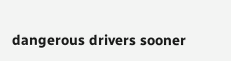dangerous drivers sooner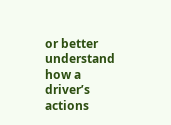or better understand how a driver’s actions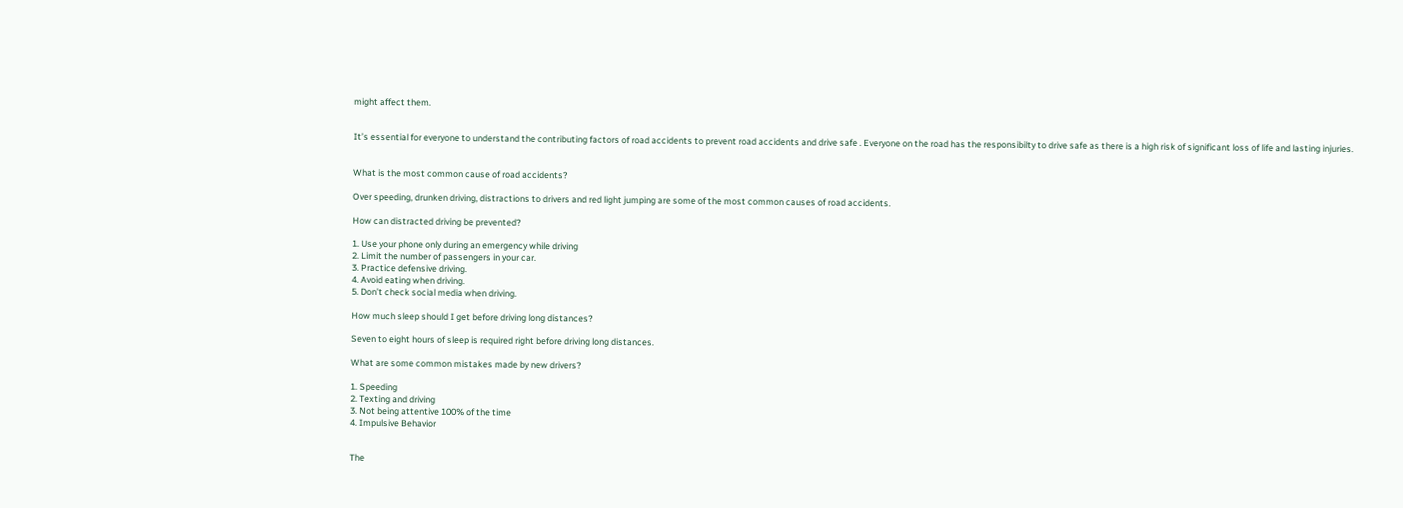might affect them.


It’s essential for everyone to understand the contributing factors of road accidents to prevent road accidents and drive safe . Everyone on the road has the responsibilty to drive safe as there is a high risk of significant loss of life and lasting injuries.


What is the most common cause of road accidents?

Over speeding, drunken driving, distractions to drivers and red light jumping are some of the most common causes of road accidents.

How can distracted driving be prevented?

1. Use your phone only during an emergency while driving
2. Limit the number of passengers in your car.
3. Practice defensive driving.
4. Avoid eating when driving.
5. Don’t check social media when driving.

How much sleep should I get before driving long distances?

Seven to eight hours of sleep is required right before driving long distances.

What are some common mistakes made by new drivers?

1. Speeding
2. Texting and driving
3. Not being attentive 100% of the time
4. Impulsive Behavior


The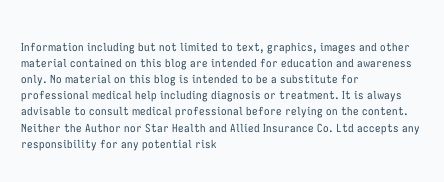Information including but not limited to text, graphics, images and other material contained on this blog are intended for education and awareness only. No material on this blog is intended to be a substitute for professional medical help including diagnosis or treatment. It is always advisable to consult medical professional before relying on the content. Neither the Author nor Star Health and Allied Insurance Co. Ltd accepts any responsibility for any potential risk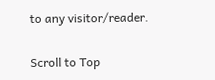to any visitor/reader.

Scroll to Top